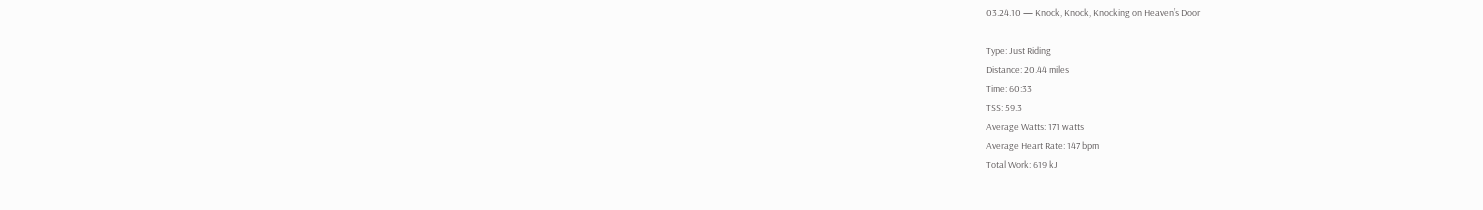03.24.10 — Knock, Knock, Knocking on Heaven’s Door

Type: Just Riding
Distance: 20.44 miles
Time: 60:33
TSS: 59.3
Average Watts: 171 watts
Average Heart Rate: 147 bpm
Total Work: 619 kJ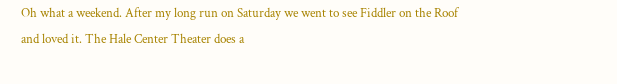Oh what a weekend. After my long run on Saturday we went to see Fiddler on the Roof and loved it. The Hale Center Theater does a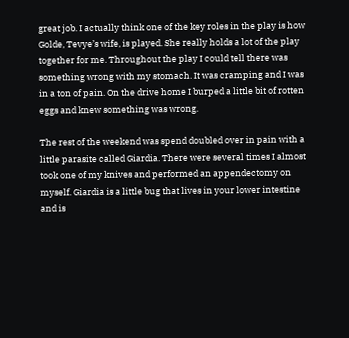great job. I actually think one of the key roles in the play is how Golde, Tevye’s wife, is played. She really holds a lot of the play together for me. Throughout the play I could tell there was something wrong with my stomach. It was cramping and I was in a ton of pain. On the drive home I burped a little bit of rotten eggs and knew something was wrong.

The rest of the weekend was spend doubled over in pain with a little parasite called Giardia. There were several times I almost took one of my knives and performed an appendectomy on myself. Giardia is a little bug that lives in your lower intestine and is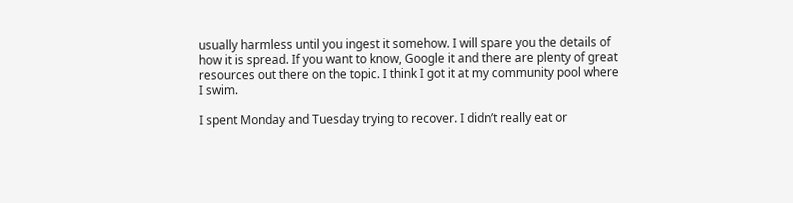usually harmless until you ingest it somehow. I will spare you the details of how it is spread. If you want to know, Google it and there are plenty of great resources out there on the topic. I think I got it at my community pool where I swim.

I spent Monday and Tuesday trying to recover. I didn’t really eat or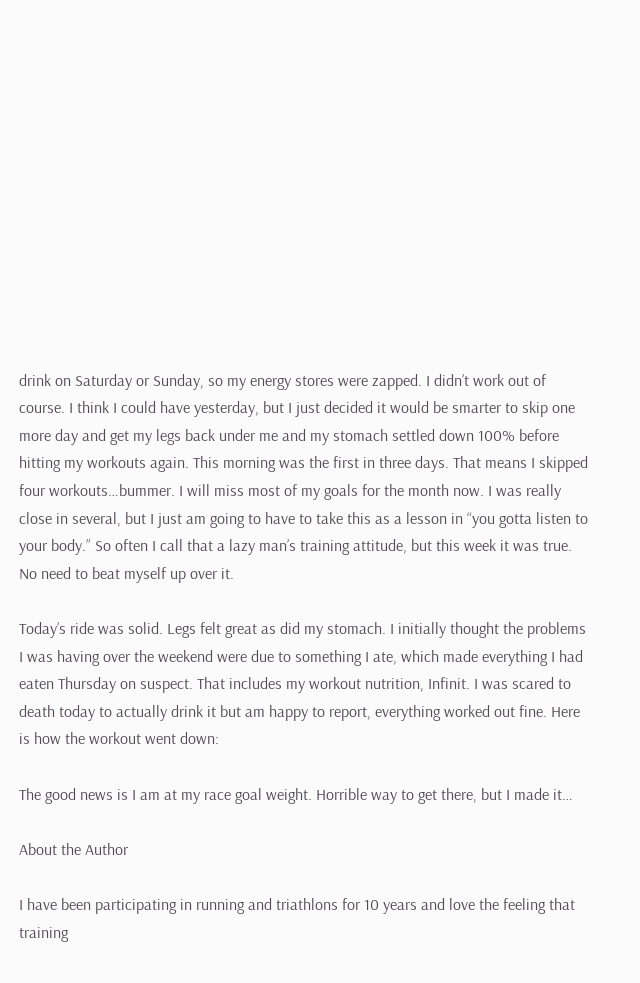drink on Saturday or Sunday, so my energy stores were zapped. I didn’t work out of course. I think I could have yesterday, but I just decided it would be smarter to skip one more day and get my legs back under me and my stomach settled down 100% before hitting my workouts again. This morning was the first in three days. That means I skipped four workouts…bummer. I will miss most of my goals for the month now. I was really close in several, but I just am going to have to take this as a lesson in “you gotta listen to your body.” So often I call that a lazy man’s training attitude, but this week it was true. No need to beat myself up over it.

Today’s ride was solid. Legs felt great as did my stomach. I initially thought the problems I was having over the weekend were due to something I ate, which made everything I had eaten Thursday on suspect. That includes my workout nutrition, Infinit. I was scared to death today to actually drink it but am happy to report, everything worked out fine. Here is how the workout went down:

The good news is I am at my race goal weight. Horrible way to get there, but I made it…

About the Author

I have been participating in running and triathlons for 10 years and love the feeling that training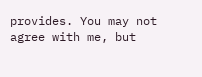provides. You may not agree with me, but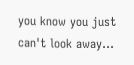you know you just can't look away...